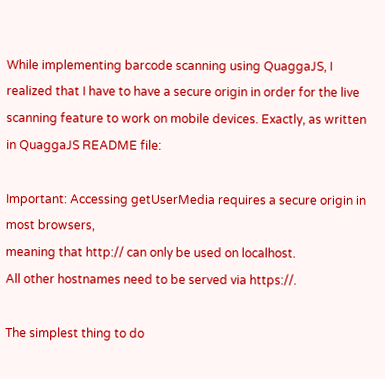While implementing barcode scanning using QuaggaJS, I realized that I have to have a secure origin in order for the live scanning feature to work on mobile devices. Exactly, as written in QuaggaJS README file:

Important: Accessing getUserMedia requires a secure origin in most browsers,
meaning that http:// can only be used on localhost.
All other hostnames need to be served via https://.

The simplest thing to do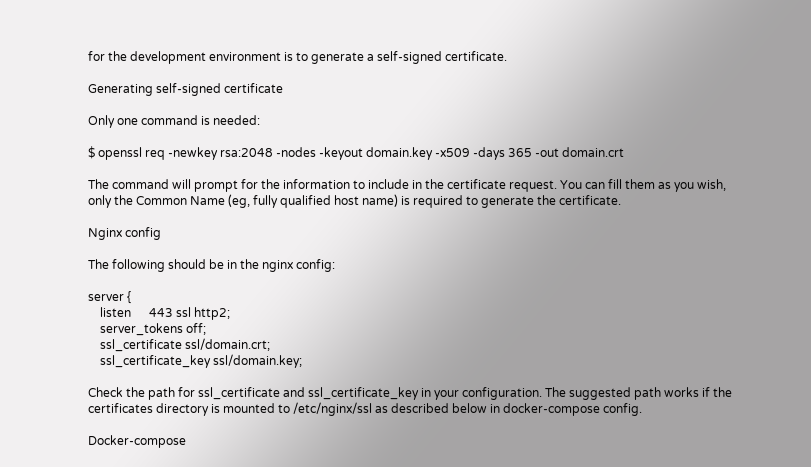for the development environment is to generate a self-signed certificate.

Generating self-signed certificate

Only one command is needed:

$ openssl req -newkey rsa:2048 -nodes -keyout domain.key -x509 -days 365 -out domain.crt

The command will prompt for the information to include in the certificate request. You can fill them as you wish, only the Common Name (eg, fully qualified host name) is required to generate the certificate.

Nginx config

The following should be in the nginx config:

server {
    listen      443 ssl http2;
    server_tokens off;
    ssl_certificate ssl/domain.crt;
    ssl_certificate_key ssl/domain.key;

Check the path for ssl_certificate and ssl_certificate_key in your configuration. The suggested path works if the certificates directory is mounted to /etc/nginx/ssl as described below in docker-compose config.

Docker-compose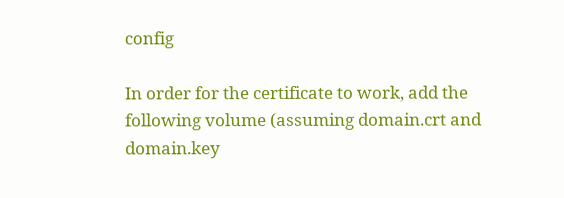config

In order for the certificate to work, add the following volume (assuming domain.crt and domain.key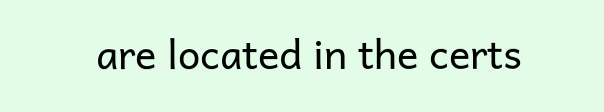are located in the certs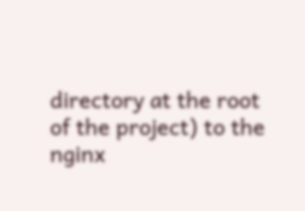directory at the root of the project) to the nginx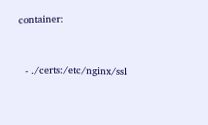container:


  - ./certs:/etc/nginx/ssl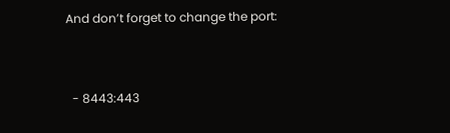And don’t forget to change the port:


  - 8443:443